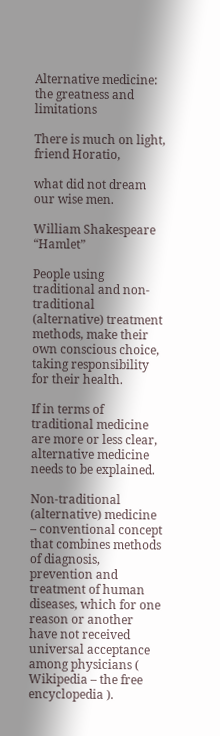Alternative medicine: the greatness and limitations

There is much on light, friend Horatio,

what did not dream our wise men.

William Shakespeare “Hamlet”

People using traditional and non-traditional (alternative) treatment methods, make their own conscious choice, taking responsibility for their health.

If in terms of traditional medicine are more or less clear, alternative medicine needs to be explained.

Non-traditional (alternative) medicine – conventional concept that combines methods of diagnosis, prevention and treatment of human diseases, which for one reason or another have not received universal acceptance among physicians ( Wikipedia – the free encyclopedia ).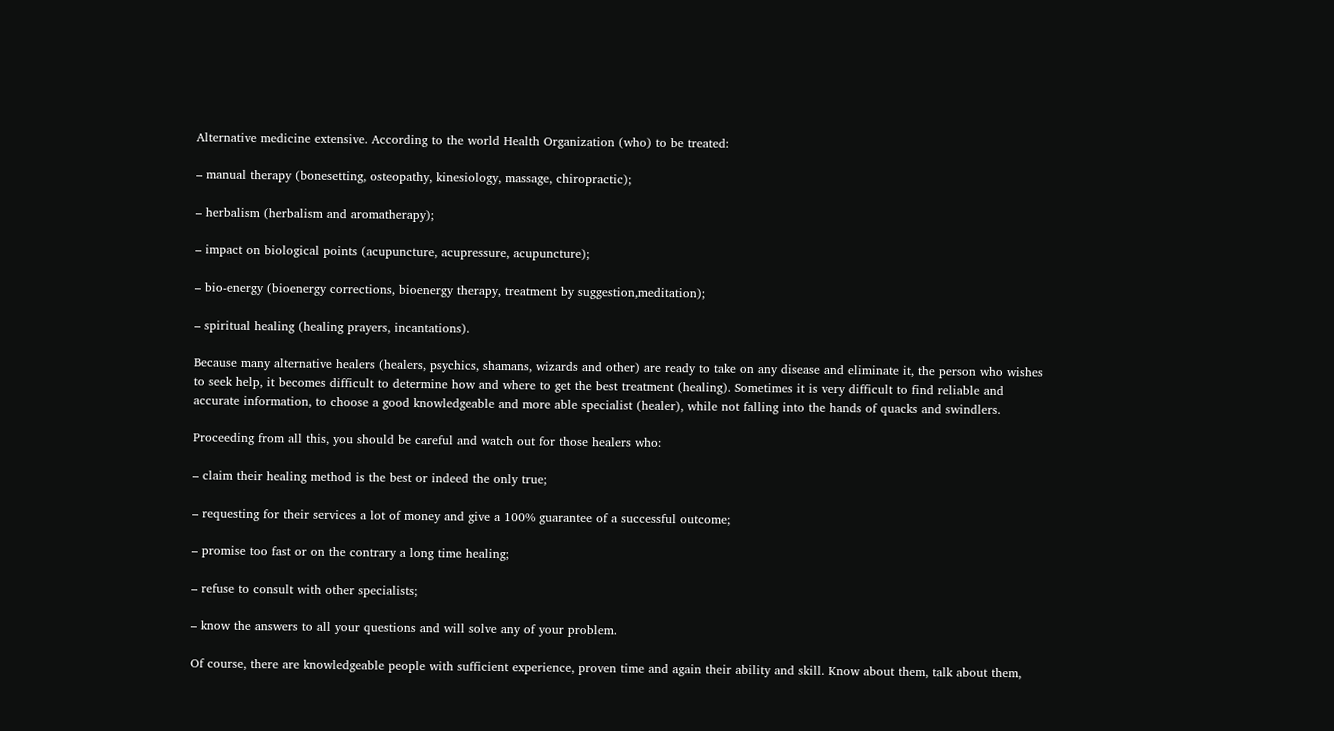Alternative medicine extensive. According to the world Health Organization (who) to be treated:

– manual therapy (bonesetting, osteopathy, kinesiology, massage, chiropractic);

– herbalism (herbalism and aromatherapy);

– impact on biological points (acupuncture, acupressure, acupuncture);

– bio-energy (bioenergy corrections, bioenergy therapy, treatment by suggestion,meditation);

– spiritual healing (healing prayers, incantations).

Because many alternative healers (healers, psychics, shamans, wizards and other) are ready to take on any disease and eliminate it, the person who wishes to seek help, it becomes difficult to determine how and where to get the best treatment (healing). Sometimes it is very difficult to find reliable and accurate information, to choose a good knowledgeable and more able specialist (healer), while not falling into the hands of quacks and swindlers.

Proceeding from all this, you should be careful and watch out for those healers who:

– claim their healing method is the best or indeed the only true;

– requesting for their services a lot of money and give a 100% guarantee of a successful outcome;

– promise too fast or on the contrary a long time healing;

– refuse to consult with other specialists;

– know the answers to all your questions and will solve any of your problem.

Of course, there are knowledgeable people with sufficient experience, proven time and again their ability and skill. Know about them, talk about them,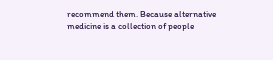recommend them. Because alternative medicine is a collection of people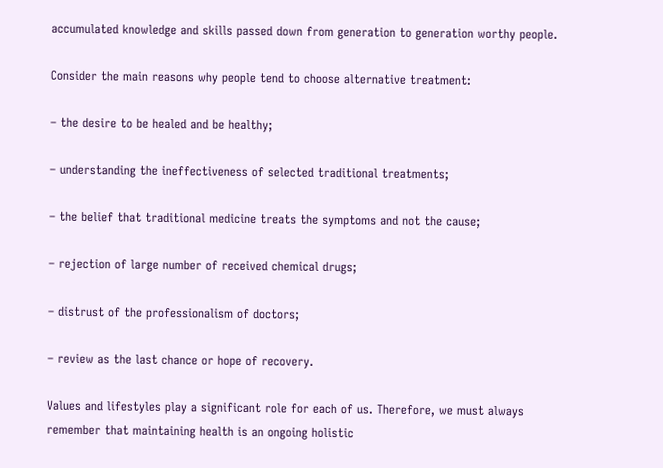accumulated knowledge and skills passed down from generation to generation worthy people.

Consider the main reasons why people tend to choose alternative treatment:

– the desire to be healed and be healthy;

– understanding the ineffectiveness of selected traditional treatments;

– the belief that traditional medicine treats the symptoms and not the cause;

– rejection of large number of received chemical drugs;

– distrust of the professionalism of doctors;

– review as the last chance or hope of recovery.

Values and lifestyles play a significant role for each of us. Therefore, we must always remember that maintaining health is an ongoing holistic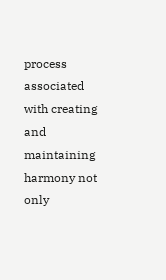process associated with creating and maintaining harmony not only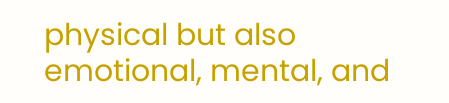physical but also emotional, mental, and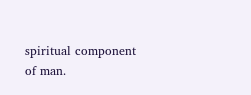spiritual component of man.